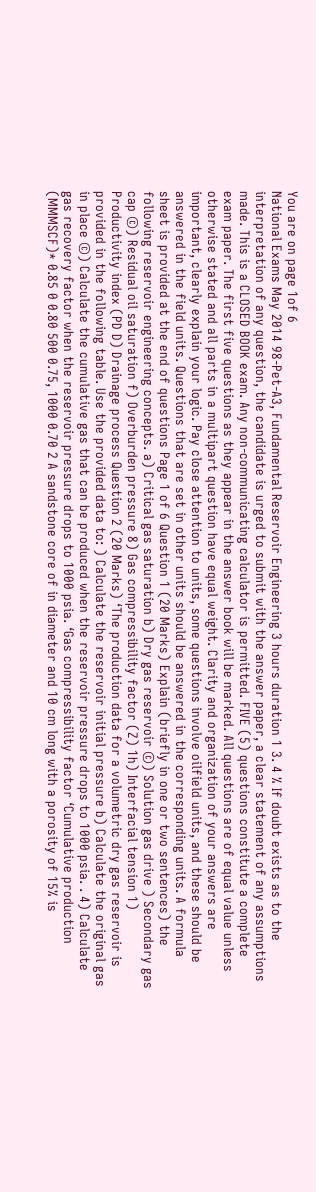You are on page 1of 6
National Exams May 2014 98-Pet-A3, Fundamental Reservoir Engineering 3 hours duration 1 3. 4 % If doubt exists as to the interpretation of any question, the candidate is urged to submit with the answer paper, a clear statement of any assumptions made. This is a CLOSED BOOK exam. Any non-communicating calculator is permitted. FIVE (5) questions constitute a complete exam paper. The first five questions as they appear in the answer book will be marked. All questions are of equal value unless otherwise stated and all parts in a multipart question have equal weight. Clarity and organization of your answers are important, clearly explain your logic. Pay close attention to units, some questions involve oilfield units, and these should be answered in the field units. Questions that are set in other units should be answered in the corresponding units. A formula sheet is provided at the end of questions Page 1 of 6 Question 1 (20 Marks) Explain (briefly in one or two sentences) the following reservoir engineering concepts. a) Critical gas saturation b) Dry gas reservoir ©) Solution gas drive ) Secondary gas cap ©) Residual oil saturation f) Overburden pressure 8) Gas compressibility factor (Z) 1h) Interfacial tension 1) Productivity index (PD D) Drainage process Question 2 (20 Marks) ‘The production data for a volumetric dry gas reservoir is provided in the following table. Use the provided data to: ) Calculate the reservoir initial pressure b) Calculate the original gas in place ©) Calculate the cumulative gas that can be produced when the reservoir pressure drops to 1000 psia. . 4) Calculate gas recovery factor when the reservoir pressure drops to 1000 psia. ‘Gas compressibility factor ‘Cumulative production (MMMSCF)* 0.85 0 0.80 500 0.75, 1000 0.70 2 A sandstone core of in diameter and 10 cm long with a porosity of 15% is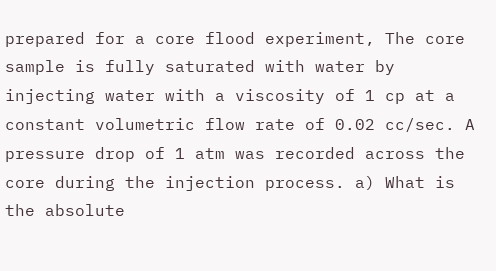prepared for a core flood experiment, The core sample is fully saturated with water by injecting water with a viscosity of 1 cp at a constant volumetric flow rate of 0.02 cc/sec. A pressure drop of 1 atm was recorded across the core during the injection process. a) What is the absolute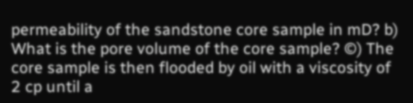permeability of the sandstone core sample in mD? b) What is the pore volume of the core sample? ©) The core sample is then flooded by oil with a viscosity of 2 cp until a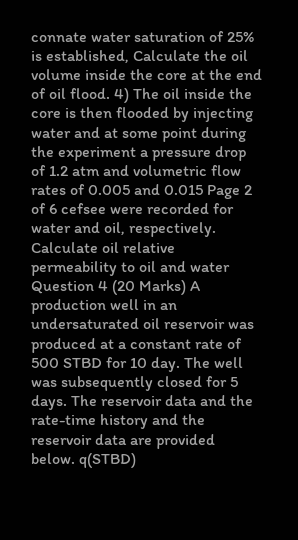connate water saturation of 25% is established, Calculate the oil volume inside the core at the end of oil flood. 4) The oil inside the core is then flooded by injecting water and at some point during the experiment a pressure drop of 1.2 atm and volumetric flow rates of 0.005 and 0.015 Page 2 of 6 cefsee were recorded for water and oil, respectively. Calculate oil relative permeability to oil and water Question 4 (20 Marks) A production well in an undersaturated oil reservoir was produced at a constant rate of 500 STBD for 10 day. The well was subsequently closed for 5 days. The reservoir data and the rate-time history and the reservoir data are provided below. q(STBD)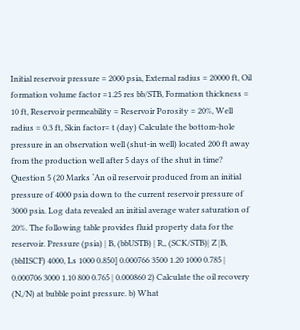Initial reservoir pressure = 2000 psia, External radius = 20000 ft, Oil formation volume factor =1.25 res bb/STB, Formation thickness = 10 ft, Reservoir permeability = Reservoir Porosity = 20%, Well radius = 0.3 ft, Skin factor= t (day) Calculate the bottom-hole pressure in an observation well (shut-in well) located 200 ft away from the production well after 5 days of the shut in time? Question 5 (20 Marks ‘An oil reservoir produced from an initial pressure of 4000 psia down to the current reservoir pressure of 3000 psia. Log data revealed an initial average water saturation of 20%. The following table provides fluid property data for the reservoir. Pressure (psia) | B, (bbUSTB) | R,, (SCK/STB)| Z |B, (bbIISCF) 4000, Ls 1000 0.850] 0.000766 3500 1.20 1000 0.785 | 0.000706 3000 1.10 800 0.765 | 0.000860 2) Calculate the oil recovery (N,/N) at bubble point pressure. b) What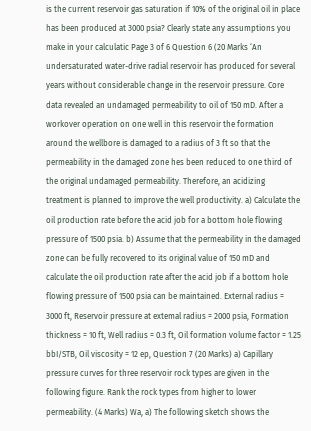is the current reservoir gas saturation if 10% of the original oil in place has been produced at 3000 psia? Clearly state any assumptions you make in your calculatic Page 3 of 6 Question 6 (20 Marks ‘An undersaturated water-drive radial reservoir has produced for several years without considerable change in the reservoir pressure. Core data revealed an undamaged permeability to oil of 150 mD. After a workover operation on one well in this reservoir the formation around the wellbore is damaged to a radius of 3 ft so that the permeability in the damaged zone hes been reduced to one third of the original undamaged permeability. Therefore, an acidizing treatment is planned to improve the well productivity. a) Calculate the oil production rate before the acid job for a bottom hole flowing pressure of 1500 psia. b) Assume that the permeability in the damaged zone can be fully recovered to its original value of 150 mD and calculate the oil production rate after the acid job if a bottom hole flowing pressure of 1500 psia can be maintained. External radius = 3000 ft, Reservoir pressure at extemal radius = 2000 psia, Formation thickness = 10 ft, Well radius = 0.3 ft, Oil formation volume factor = 1.25 bbI/STB, Oil viscosity = 12 ep, Question 7 (20 Marks) a) Capillary pressure curves for three reservoir rock types are given in the following figure. Rank the rock types from higher to lower permeability. (4 Marks) Wa, a) The following sketch shows the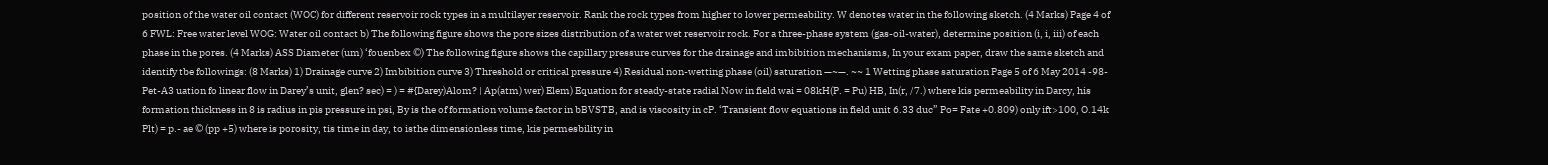position of the water oil contact (WOC) for different reservoir rock types in a multilayer reservoir. Rank the rock types from higher to lower permeability. W denotes water in the following sketch. (4 Marks) Page 4 of 6 FWL: Free water level WOG: Water oil contact b) The following figure shows the pore sizes distribution of a water wet reservoir rock. For a three-phase system (gas-oil-water), determine position (i, i, iii) of each phase in the pores. (4 Marks) ASS Diameter (um) ‘fouenbex ©) The following figure shows the capillary pressure curves for the drainage and imbibition mechanisms, In your exam paper, draw the same sketch and identify tbe followings: (8 Marks) 1) Drainage curve 2) Imbibition curve 3) Threshold or critical pressure 4) Residual non-wetting phase (oil) saturation —~—. ~~ 1 Wetting phase saturation Page 5 of 6 May 2014 -98-Pet-A3 uation fo linear flow in Darey’s unit, glen? sec) = ) = #{Darey)Alom? | Ap(atm) wer) Elem) Equation for steady-state radial Now in field wai = 08kH(P. = Pu) HB, In(r, /7.) where kis permeability in Darcy, his formation thickness in 8 is radius in pis pressure in psi, By is the of formation volume factor in bBVSTB, and is viscosity in cP. ‘Transient flow equations in field unit 6.33 duc” Po= Fate +0.809) only ift>100, O.14k Plt) = p.- ae © (pp +5) where is porosity, tis time in day, to isthe dimensionless time, kis permesbility in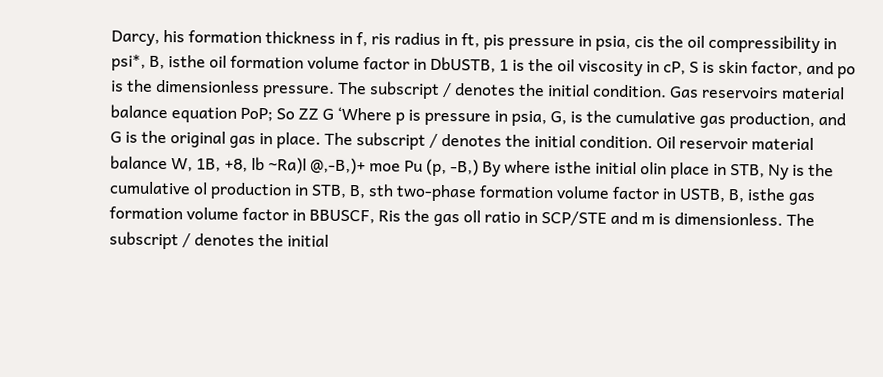Darcy, his formation thickness in f, ris radius in ft, pis pressure in psia, cis the oil compressibility in psi*, B, isthe oil formation volume factor in DbUSTB, 1 is the oil viscosity in cP, S is skin factor, and po is the dimensionless pressure. The subscript / denotes the initial condition. Gas reservoirs material balance equation PoP; So ZZ G ‘Where p is pressure in psia, G, is the cumulative gas production, and G is the original gas in place. The subscript / denotes the initial condition. Oil reservoir material balance W, 1B, +8, lb ~Ra)l @,-B,)+ moe Pu (p, -B,) By where isthe initial olin place in STB, Ny is the cumulative ol production in STB, B, sth two-phase formation volume factor in USTB, B, isthe gas formation volume factor in BBUSCF, Ris the gas oll ratio in SCP/STE and m is dimensionless. The subscript / denotes the initial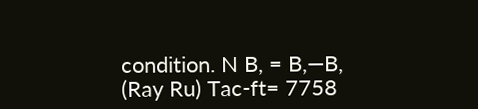condition. N B, = B,—B, (Ray Ru) Tac-ft= 7758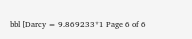bbl [Darcy = 9.869233*1 Page 6 of 6